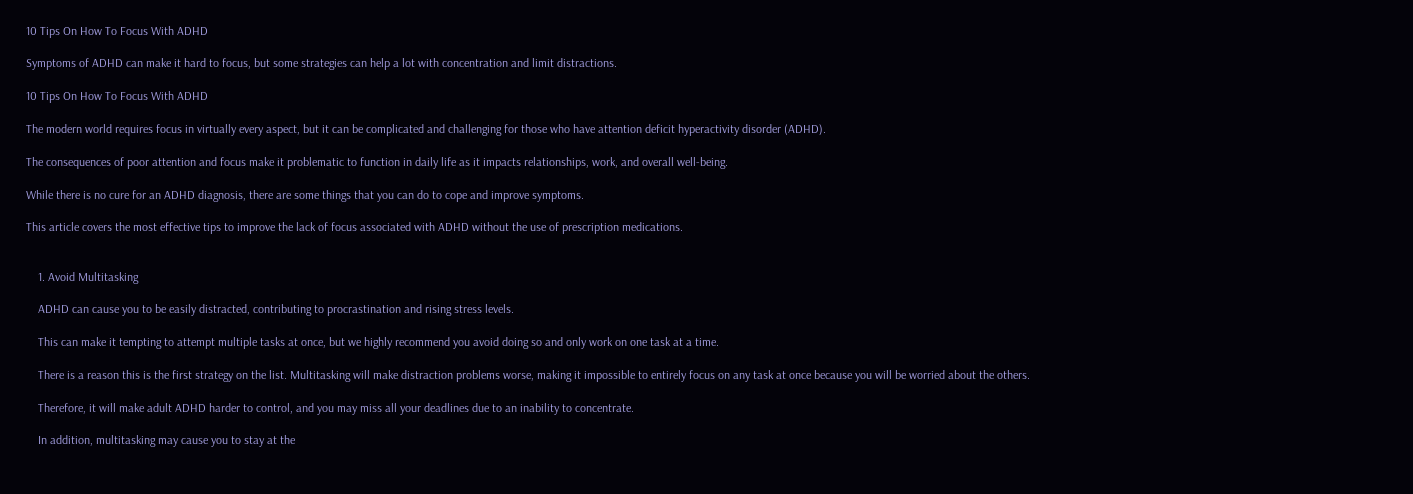10 Tips On How To Focus With ADHD

Symptoms of ADHD can make it hard to focus, but some strategies can help a lot with concentration and limit distractions.

10 Tips On How To Focus With ADHD

The modern world requires focus in virtually every aspect, but it can be complicated and challenging for those who have attention deficit hyperactivity disorder (ADHD).

The consequences of poor attention and focus make it problematic to function in daily life as it impacts relationships, work, and overall well-being.

While there is no cure for an ADHD diagnosis, there are some things that you can do to cope and improve symptoms.

This article covers the most effective tips to improve the lack of focus associated with ADHD without the use of prescription medications.


    1. Avoid Multitasking

    ADHD can cause you to be easily distracted, contributing to procrastination and rising stress levels.

    This can make it tempting to attempt multiple tasks at once, but we highly recommend you avoid doing so and only work on one task at a time.

    There is a reason this is the first strategy on the list. Multitasking will make distraction problems worse, making it impossible to entirely focus on any task at once because you will be worried about the others.

    Therefore, it will make adult ADHD harder to control, and you may miss all your deadlines due to an inability to concentrate.

    In addition, multitasking may cause you to stay at the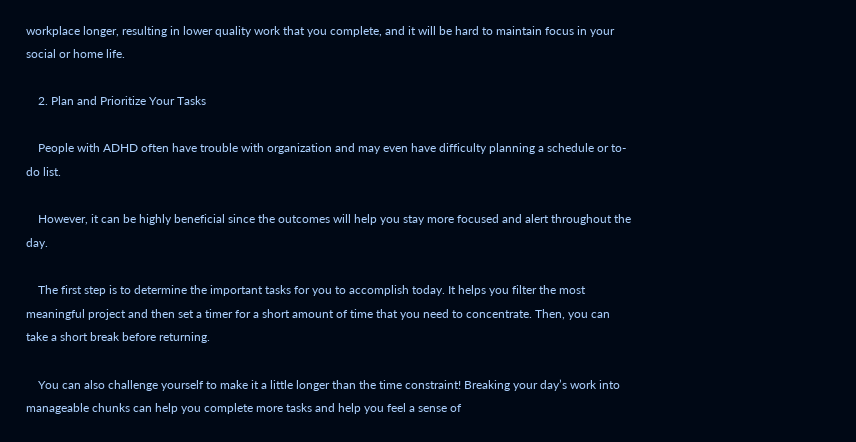workplace longer, resulting in lower quality work that you complete, and it will be hard to maintain focus in your social or home life.

    2. Plan and Prioritize Your Tasks

    People with ADHD often have trouble with organization and may even have difficulty planning a schedule or to-do list.

    However, it can be highly beneficial since the outcomes will help you stay more focused and alert throughout the day.

    The first step is to determine the important tasks for you to accomplish today. It helps you filter the most meaningful project and then set a timer for a short amount of time that you need to concentrate. Then, you can take a short break before returning.

    You can also challenge yourself to make it a little longer than the time constraint! Breaking your day’s work into manageable chunks can help you complete more tasks and help you feel a sense of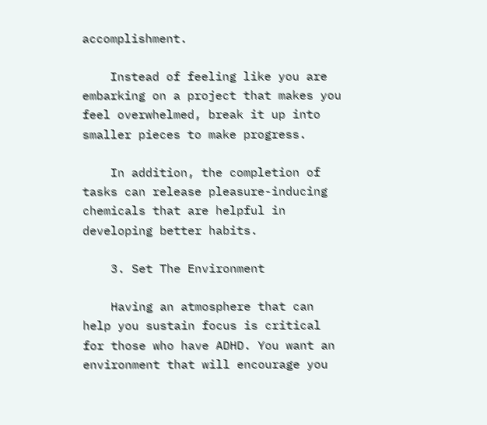accomplishment.

    Instead of feeling like you are embarking on a project that makes you feel overwhelmed, break it up into smaller pieces to make progress.

    In addition, the completion of tasks can release pleasure-inducing chemicals that are helpful in developing better habits.

    3. Set The Environment

    Having an atmosphere that can help you sustain focus is critical for those who have ADHD. You want an environment that will encourage you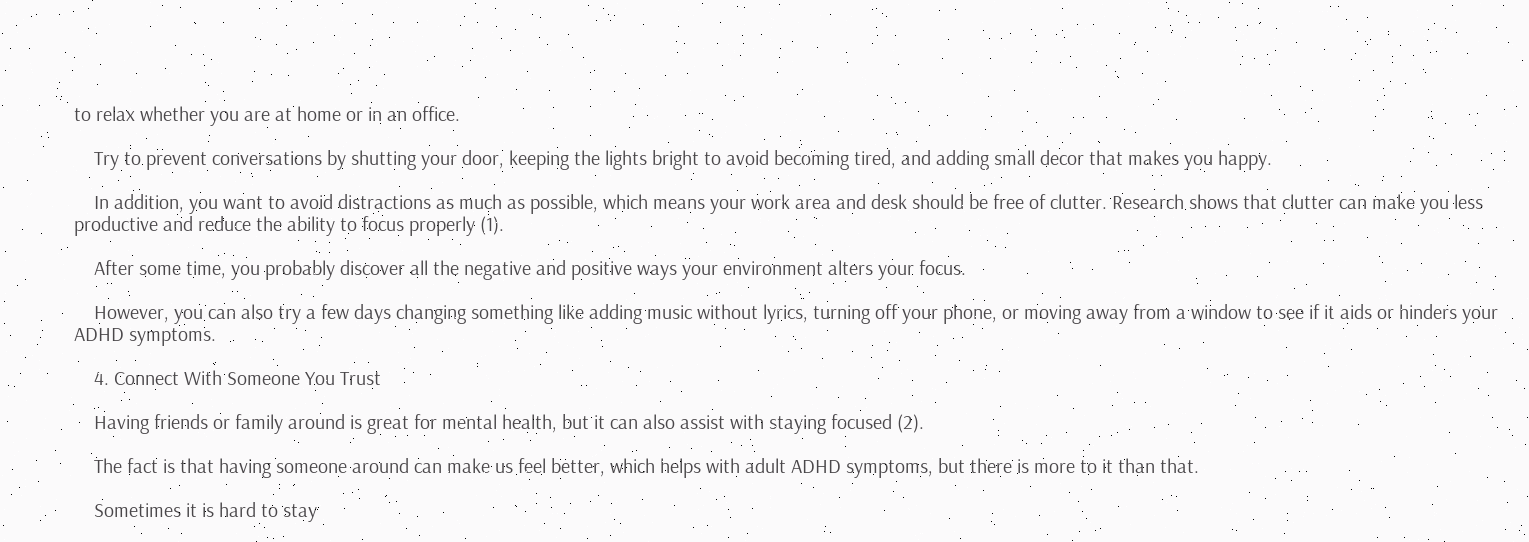to relax whether you are at home or in an office.

    Try to prevent conversations by shutting your door, keeping the lights bright to avoid becoming tired, and adding small decor that makes you happy.

    In addition, you want to avoid distractions as much as possible, which means your work area and desk should be free of clutter. Research shows that clutter can make you less productive and reduce the ability to focus properly (1).

    After some time, you probably discover all the negative and positive ways your environment alters your focus.

    However, you can also try a few days changing something like adding music without lyrics, turning off your phone, or moving away from a window to see if it aids or hinders your ADHD symptoms.

    4. Connect With Someone You Trust

    Having friends or family around is great for mental health, but it can also assist with staying focused (2).

    The fact is that having someone around can make us feel better, which helps with adult ADHD symptoms, but there is more to it than that.

    Sometimes it is hard to stay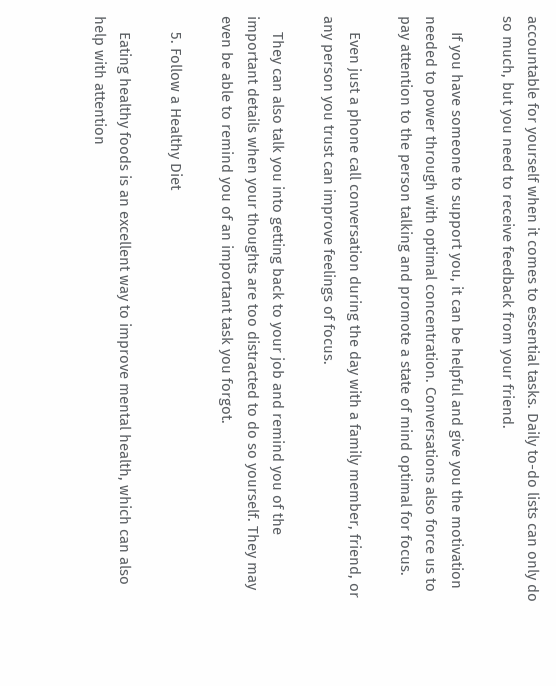accountable for yourself when it comes to essential tasks. Daily to-do lists can only do so much, but you need to receive feedback from your friend.

    If you have someone to support you, it can be helpful and give you the motivation needed to power through with optimal concentration. Conversations also force us to pay attention to the person talking and promote a state of mind optimal for focus.

    Even just a phone call conversation during the day with a family member, friend, or any person you trust can improve feelings of focus.

    They can also talk you into getting back to your job and remind you of the important details when your thoughts are too distracted to do so yourself. They may even be able to remind you of an important task you forgot.

    5. Follow a Healthy Diet

    Eating healthy foods is an excellent way to improve mental health, which can also help with attention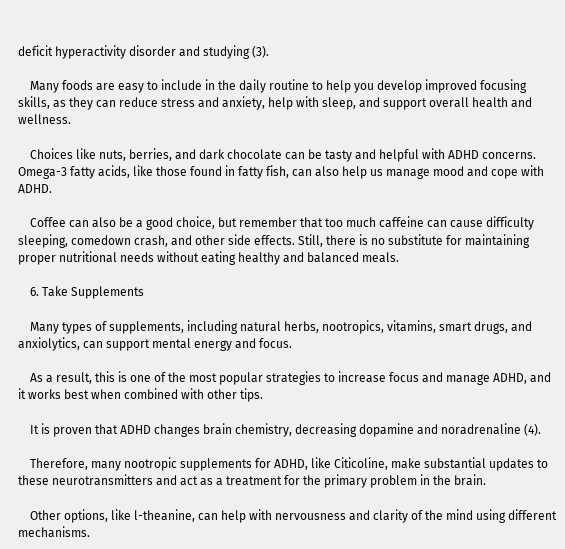deficit hyperactivity disorder and studying (3).

    Many foods are easy to include in the daily routine to help you develop improved focusing skills, as they can reduce stress and anxiety, help with sleep, and support overall health and wellness.

    Choices like nuts, berries, and dark chocolate can be tasty and helpful with ADHD concerns. Omega-3 fatty acids, like those found in fatty fish, can also help us manage mood and cope with ADHD.

    Coffee can also be a good choice, but remember that too much caffeine can cause difficulty sleeping, comedown crash, and other side effects. Still, there is no substitute for maintaining proper nutritional needs without eating healthy and balanced meals.

    6. Take Supplements

    Many types of supplements, including natural herbs, nootropics, vitamins, smart drugs, and anxiolytics, can support mental energy and focus.

    As a result, this is one of the most popular strategies to increase focus and manage ADHD, and it works best when combined with other tips.

    It is proven that ADHD changes brain chemistry, decreasing dopamine and noradrenaline (4).

    Therefore, many nootropic supplements for ADHD, like Citicoline, make substantial updates to these neurotransmitters and act as a treatment for the primary problem in the brain.

    Other options, like l-theanine, can help with nervousness and clarity of the mind using different mechanisms.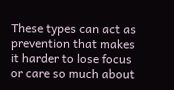These types can act as prevention that makes it harder to lose focus or care so much about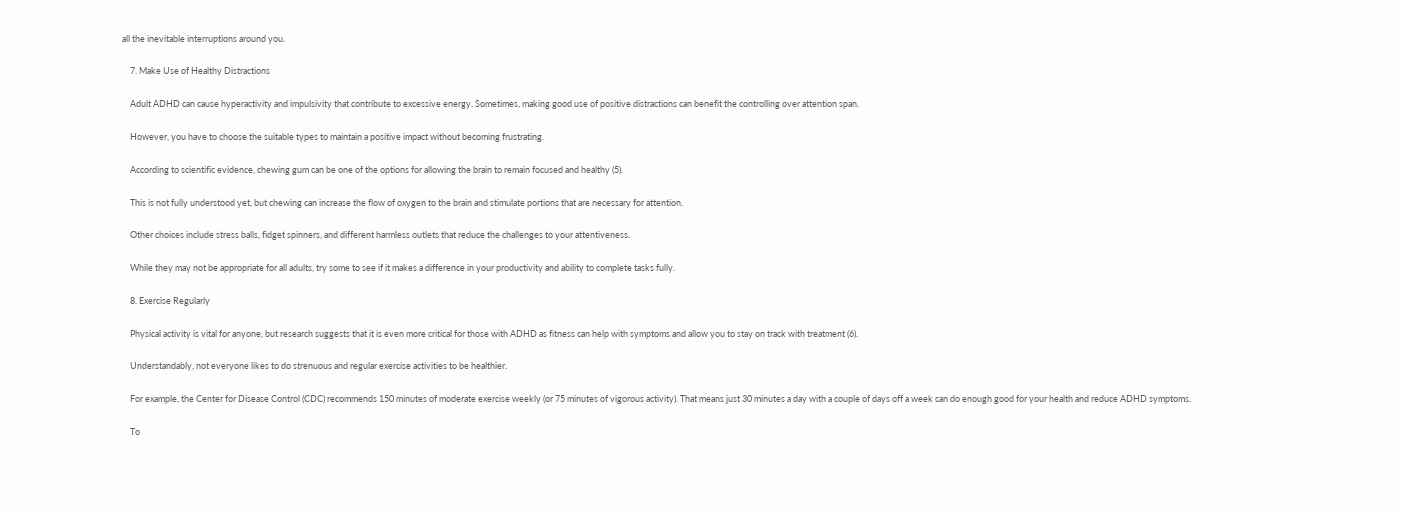all the inevitable interruptions around you.

    7. Make Use of Healthy Distractions

    Adult ADHD can cause hyperactivity and impulsivity that contribute to excessive energy. Sometimes, making good use of positive distractions can benefit the controlling over attention span.

    However, you have to choose the suitable types to maintain a positive impact without becoming frustrating.

    According to scientific evidence, chewing gum can be one of the options for allowing the brain to remain focused and healthy (5).

    This is not fully understood yet, but chewing can increase the flow of oxygen to the brain and stimulate portions that are necessary for attention.

    Other choices include stress balls, fidget spinners, and different harmless outlets that reduce the challenges to your attentiveness.

    While they may not be appropriate for all adults, try some to see if it makes a difference in your productivity and ability to complete tasks fully.

    8. Exercise Regularly

    Physical activity is vital for anyone, but research suggests that it is even more critical for those with ADHD as fitness can help with symptoms and allow you to stay on track with treatment (6).

    Understandably, not everyone likes to do strenuous and regular exercise activities to be healthier.

    For example, the Center for Disease Control (CDC) recommends 150 minutes of moderate exercise weekly (or 75 minutes of vigorous activity). That means just 30 minutes a day with a couple of days off a week can do enough good for your health and reduce ADHD symptoms.

    To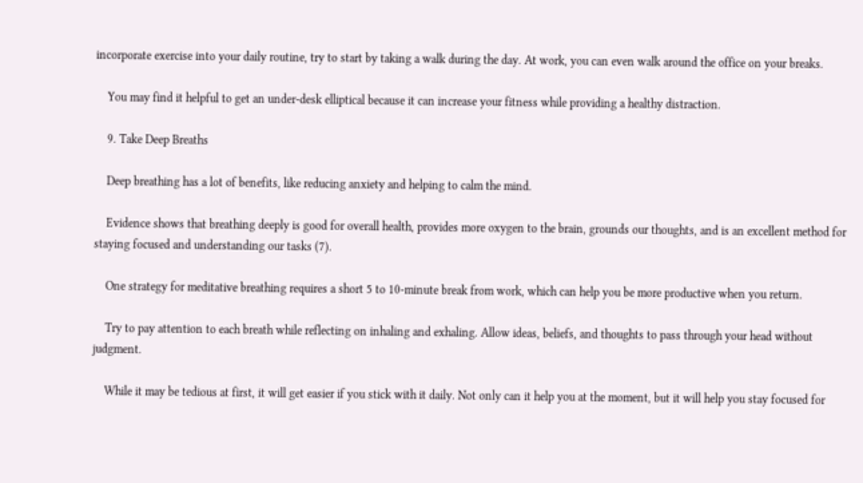incorporate exercise into your daily routine, try to start by taking a walk during the day. At work, you can even walk around the office on your breaks.

    You may find it helpful to get an under-desk elliptical because it can increase your fitness while providing a healthy distraction.

    9. Take Deep Breaths

    Deep breathing has a lot of benefits, like reducing anxiety and helping to calm the mind.

    Evidence shows that breathing deeply is good for overall health, provides more oxygen to the brain, grounds our thoughts, and is an excellent method for staying focused and understanding our tasks (7).

    One strategy for meditative breathing requires a short 5 to 10-minute break from work, which can help you be more productive when you return.

    Try to pay attention to each breath while reflecting on inhaling and exhaling. Allow ideas, beliefs, and thoughts to pass through your head without judgment.

    While it may be tedious at first, it will get easier if you stick with it daily. Not only can it help you at the moment, but it will help you stay focused for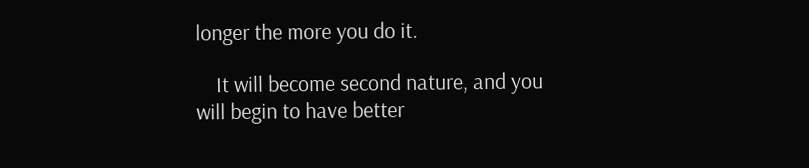longer the more you do it.

    It will become second nature, and you will begin to have better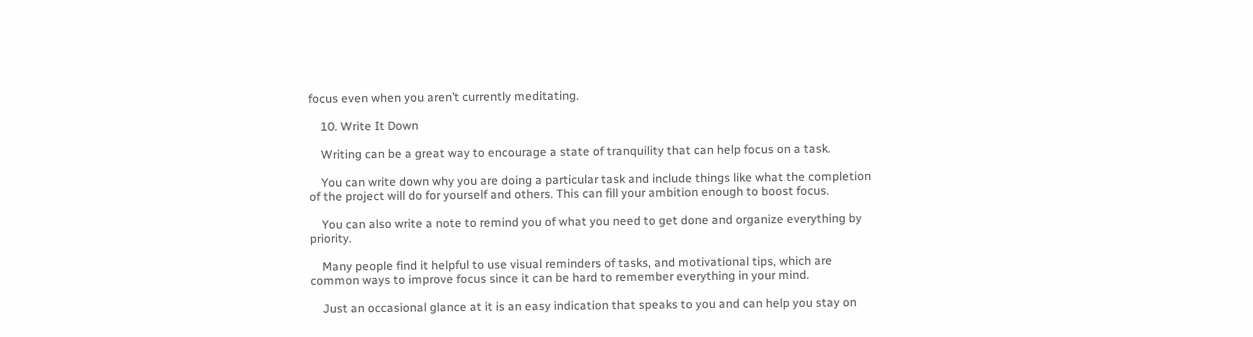focus even when you aren’t currently meditating.

    10. Write It Down

    Writing can be a great way to encourage a state of tranquility that can help focus on a task.

    You can write down why you are doing a particular task and include things like what the completion of the project will do for yourself and others. This can fill your ambition enough to boost focus.

    You can also write a note to remind you of what you need to get done and organize everything by priority.

    Many people find it helpful to use visual reminders of tasks, and motivational tips, which are common ways to improve focus since it can be hard to remember everything in your mind.

    Just an occasional glance at it is an easy indication that speaks to you and can help you stay on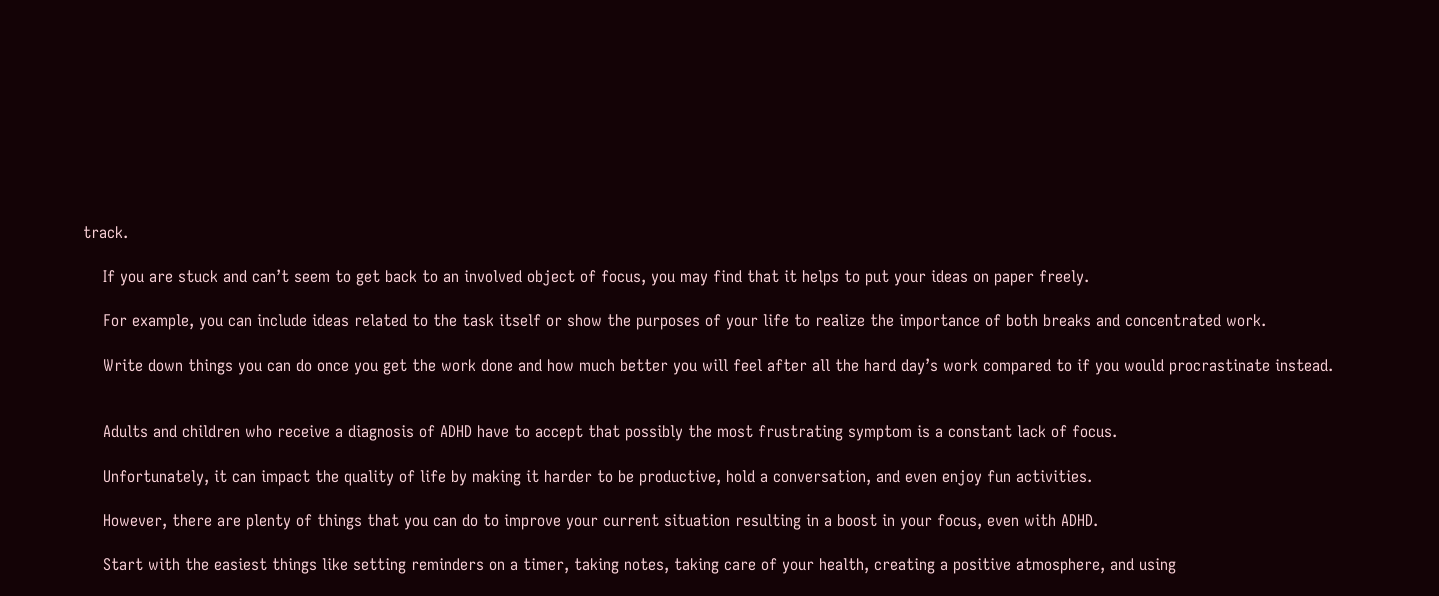track.

    If you are stuck and can’t seem to get back to an involved object of focus, you may find that it helps to put your ideas on paper freely.

    For example, you can include ideas related to the task itself or show the purposes of your life to realize the importance of both breaks and concentrated work.

    Write down things you can do once you get the work done and how much better you will feel after all the hard day’s work compared to if you would procrastinate instead.


    Adults and children who receive a diagnosis of ADHD have to accept that possibly the most frustrating symptom is a constant lack of focus.

    Unfortunately, it can impact the quality of life by making it harder to be productive, hold a conversation, and even enjoy fun activities.

    However, there are plenty of things that you can do to improve your current situation resulting in a boost in your focus, even with ADHD.

    Start with the easiest things like setting reminders on a timer, taking notes, taking care of your health, creating a positive atmosphere, and using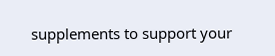supplements to support your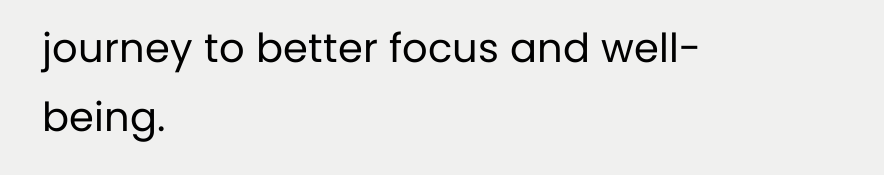journey to better focus and well-being.